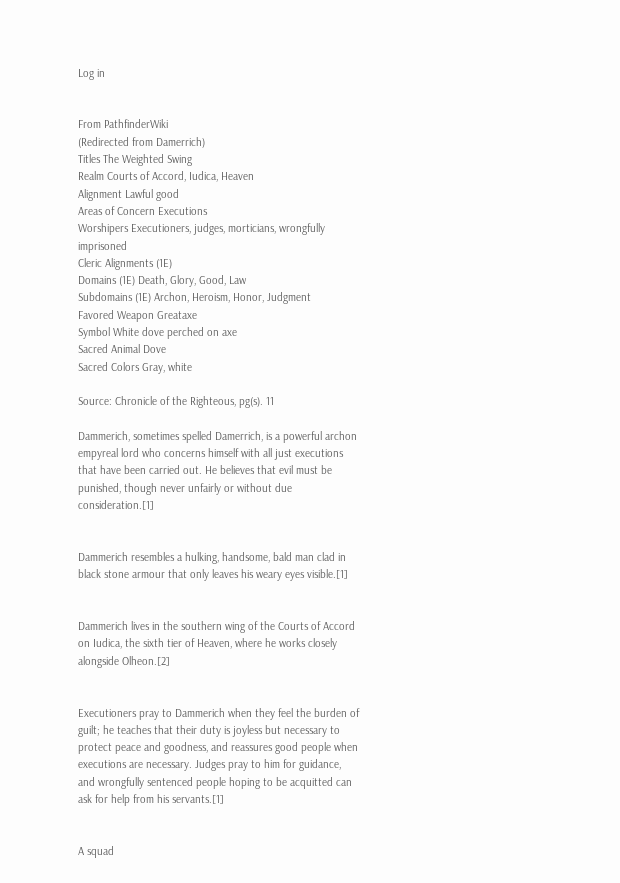Log in


From PathfinderWiki
(Redirected from Damerrich)
Titles The Weighted Swing
Realm Courts of Accord, Iudica, Heaven
Alignment Lawful good
Areas of Concern Executions
Worshipers Executioners, judges, morticians, wrongfully imprisoned
Cleric Alignments (1E)
Domains (1E) Death, Glory, Good, Law
Subdomains (1E) Archon, Heroism, Honor, Judgment
Favored Weapon Greataxe
Symbol White dove perched on axe
Sacred Animal Dove
Sacred Colors Gray, white

Source: Chronicle of the Righteous, pg(s). 11

Dammerich, sometimes spelled Damerrich, is a powerful archon empyreal lord who concerns himself with all just executions that have been carried out. He believes that evil must be punished, though never unfairly or without due consideration.[1]


Dammerich resembles a hulking, handsome, bald man clad in black stone armour that only leaves his weary eyes visible.[1]


Dammerich lives in the southern wing of the Courts of Accord on Iudica, the sixth tier of Heaven, where he works closely alongside Olheon.[2]


Executioners pray to Dammerich when they feel the burden of guilt; he teaches that their duty is joyless but necessary to protect peace and goodness, and reassures good people when executions are necessary. Judges pray to him for guidance, and wrongfully sentenced people hoping to be acquitted can ask for help from his servants.[1]


A squad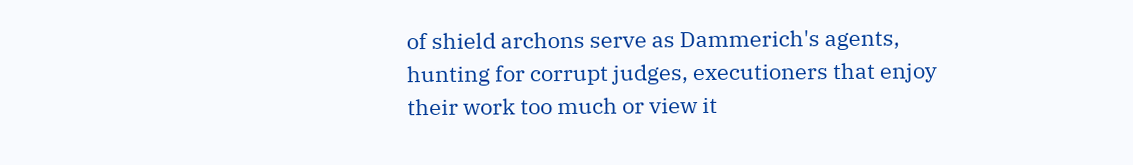of shield archons serve as Dammerich's agents, hunting for corrupt judges, executioners that enjoy their work too much or view it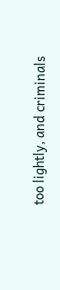too lightly, and criminals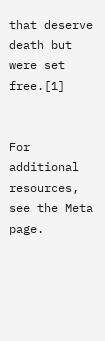that deserve death but were set free.[1]


For additional resources, see the Meta page.